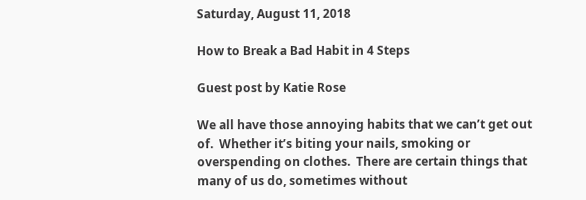Saturday, August 11, 2018

How to Break a Bad Habit in 4 Steps

Guest post by Katie Rose

We all have those annoying habits that we can’t get out of.  Whether it’s biting your nails, smoking or overspending on clothes.  There are certain things that many of us do, sometimes without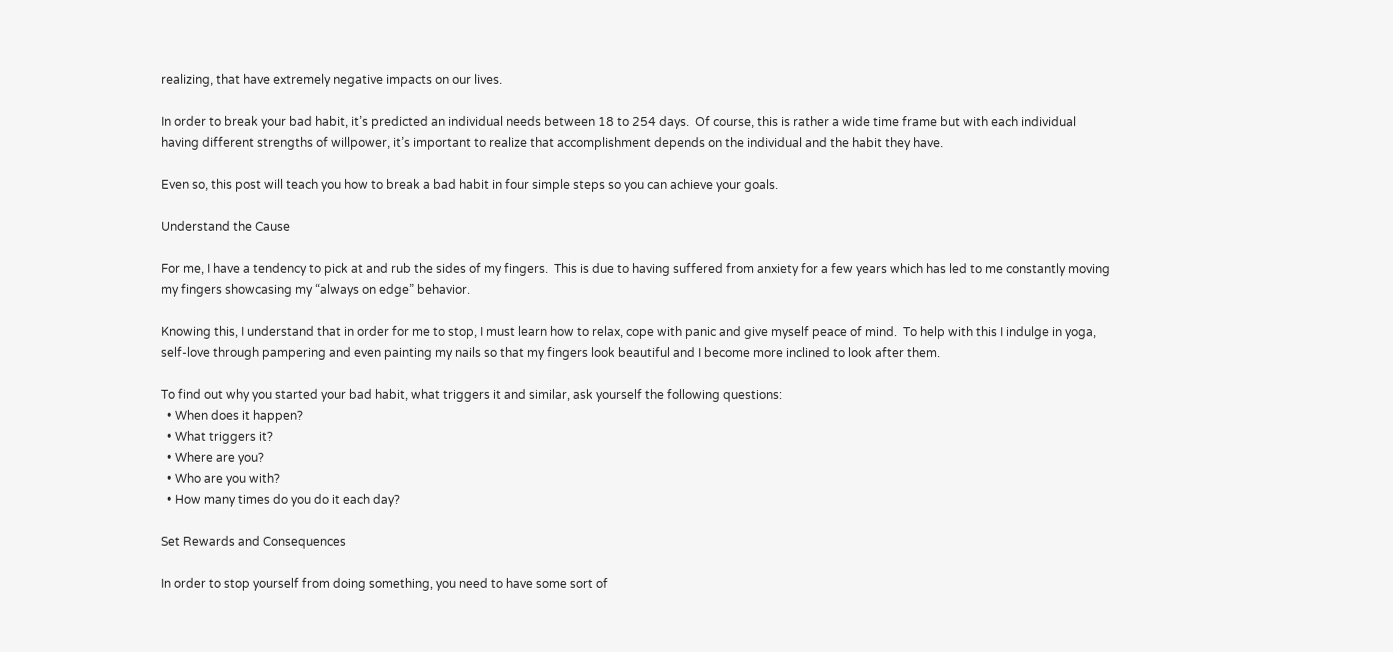realizing, that have extremely negative impacts on our lives.

In order to break your bad habit, it’s predicted an individual needs between 18 to 254 days.  Of course, this is rather a wide time frame but with each individual having different strengths of willpower, it’s important to realize that accomplishment depends on the individual and the habit they have.

Even so, this post will teach you how to break a bad habit in four simple steps so you can achieve your goals.

Understand the Cause

For me, I have a tendency to pick at and rub the sides of my fingers.  This is due to having suffered from anxiety for a few years which has led to me constantly moving my fingers showcasing my “always on edge” behavior.

Knowing this, I understand that in order for me to stop, I must learn how to relax, cope with panic and give myself peace of mind.  To help with this I indulge in yoga, self-love through pampering and even painting my nails so that my fingers look beautiful and I become more inclined to look after them.

To find out why you started your bad habit, what triggers it and similar, ask yourself the following questions:
  • When does it happen?
  • What triggers it?
  • Where are you?
  • Who are you with?
  • How many times do you do it each day?

Set Rewards and Consequences

In order to stop yourself from doing something, you need to have some sort of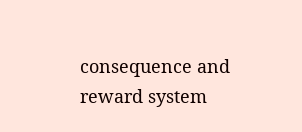consequence and reward system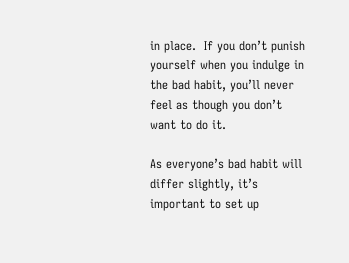in place.  If you don’t punish yourself when you indulge in the bad habit, you’ll never feel as though you don’t want to do it.

As everyone’s bad habit will differ slightly, it’s important to set up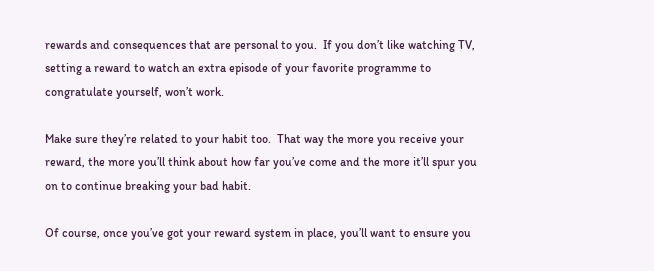rewards and consequences that are personal to you.  If you don’t like watching TV, setting a reward to watch an extra episode of your favorite programme to congratulate yourself, won’t work.

Make sure they’re related to your habit too.  That way the more you receive your reward, the more you’ll think about how far you’ve come and the more it’ll spur you on to continue breaking your bad habit.

Of course, once you’ve got your reward system in place, you’ll want to ensure you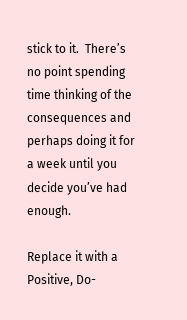stick to it.  There’s no point spending time thinking of the consequences and perhaps doing it for a week until you decide you’ve had enough.

Replace it with a Positive, Do-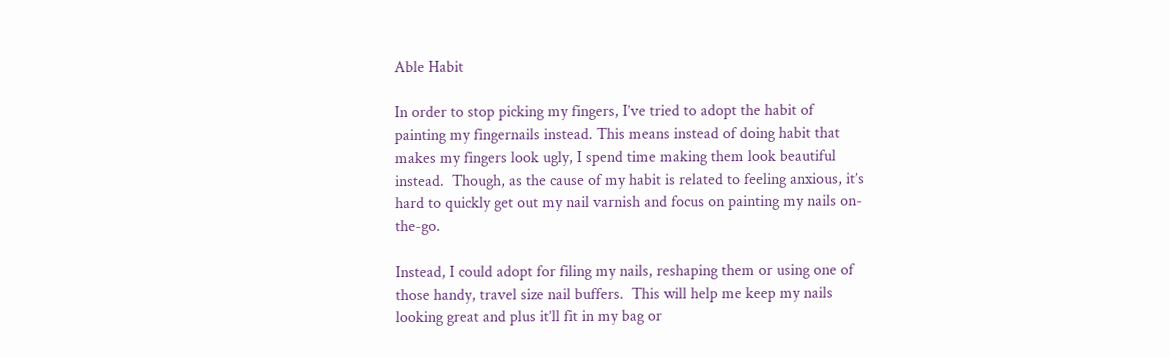Able Habit

In order to stop picking my fingers, I’ve tried to adopt the habit of painting my fingernails instead. This means instead of doing habit that makes my fingers look ugly, I spend time making them look beautiful instead.  Though, as the cause of my habit is related to feeling anxious, it’s hard to quickly get out my nail varnish and focus on painting my nails on-the-go.

Instead, I could adopt for filing my nails, reshaping them or using one of those handy, travel size nail buffers.  This will help me keep my nails looking great and plus it’ll fit in my bag or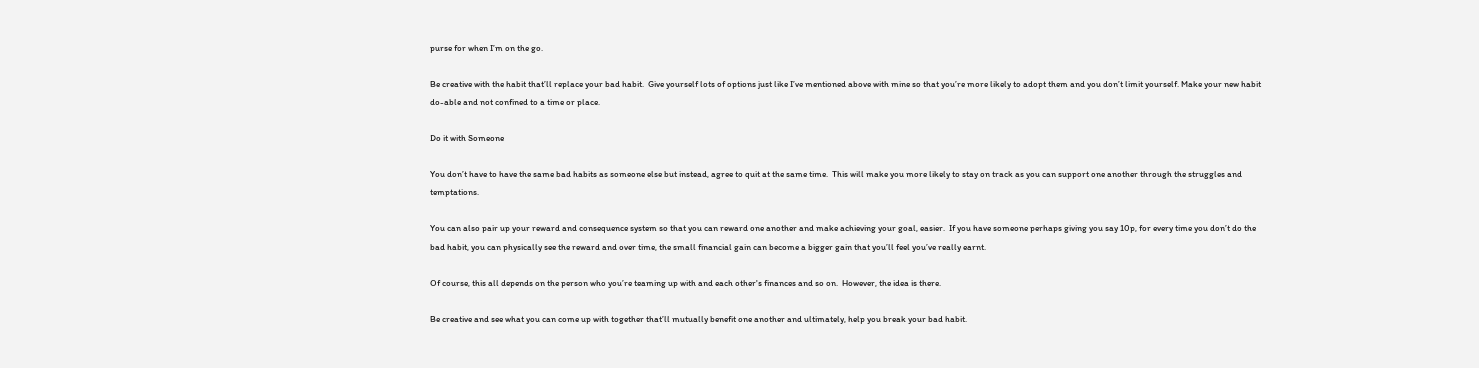purse for when I’m on the go.

Be creative with the habit that’ll replace your bad habit.  Give yourself lots of options just like I’ve mentioned above with mine so that you’re more likely to adopt them and you don’t limit yourself. Make your new habit do-able and not confined to a time or place.

Do it with Someone

You don’t have to have the same bad habits as someone else but instead, agree to quit at the same time.  This will make you more likely to stay on track as you can support one another through the struggles and temptations.

You can also pair up your reward and consequence system so that you can reward one another and make achieving your goal, easier.  If you have someone perhaps giving you say 10p, for every time you don’t do the bad habit, you can physically see the reward and over time, the small financial gain can become a bigger gain that you’ll feel you’ve really earnt.

Of course, this all depends on the person who you’re teaming up with and each other's finances and so on.  However, the idea is there.

Be creative and see what you can come up with together that’ll mutually benefit one another and ultimately, help you break your bad habit.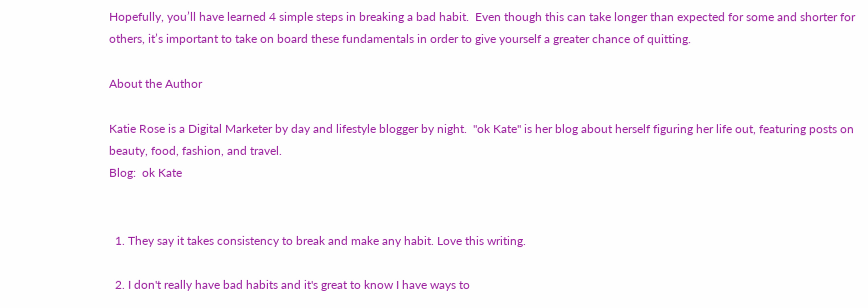Hopefully, you’ll have learned 4 simple steps in breaking a bad habit.  Even though this can take longer than expected for some and shorter for others, it’s important to take on board these fundamentals in order to give yourself a greater chance of quitting.

About the Author

Katie Rose is a Digital Marketer by day and lifestyle blogger by night.  "ok Kate" is her blog about herself figuring her life out, featuring posts on beauty, food, fashion, and travel.
Blog:  ok Kate


  1. They say it takes consistency to break and make any habit. Love this writing.

  2. I don't really have bad habits and it's great to know I have ways to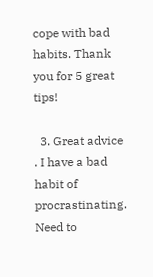cope with bad habits. Thank you for 5 great tips!

  3. Great advice . I have a bad habit of procrastinating. Need to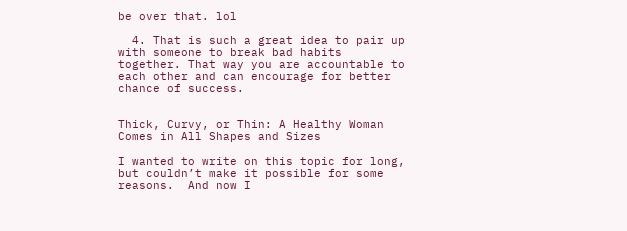be over that. lol

  4. That is such a great idea to pair up with someone to break bad habits together. That way you are accountable to each other and can encourage for better chance of success.


Thick, Curvy, or Thin: A Healthy Woman Comes in All Shapes and Sizes

I wanted to write on this topic for long, but couldn’t make it possible for some reasons.  And now I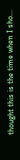thought this is the time when I sho...